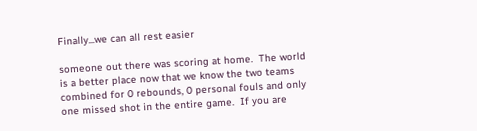Finally...we can all rest easier

someone out there was scoring at home.  The world is a better place now that we know the two teams combined for 0 rebounds, 0 personal fouls and only one missed shot in the entire game.  If you are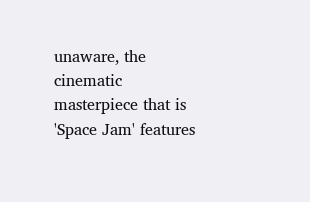unaware, the cinematic masterpiece that is 'Space Jam' features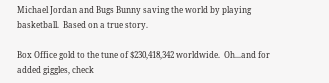Michael Jordan and Bugs Bunny saving the world by playing basketball.  Based on a true story.

Box Office gold to the tune of $230,418,342 worldwide.  Oh...and for added giggles, check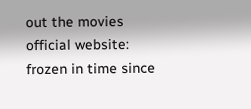out the movies official website: frozen in time since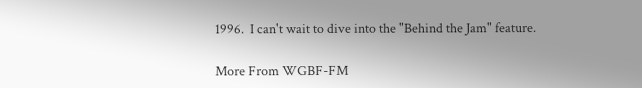1996.  I can't wait to dive into the "Behind the Jam" feature.

More From WGBF-FM